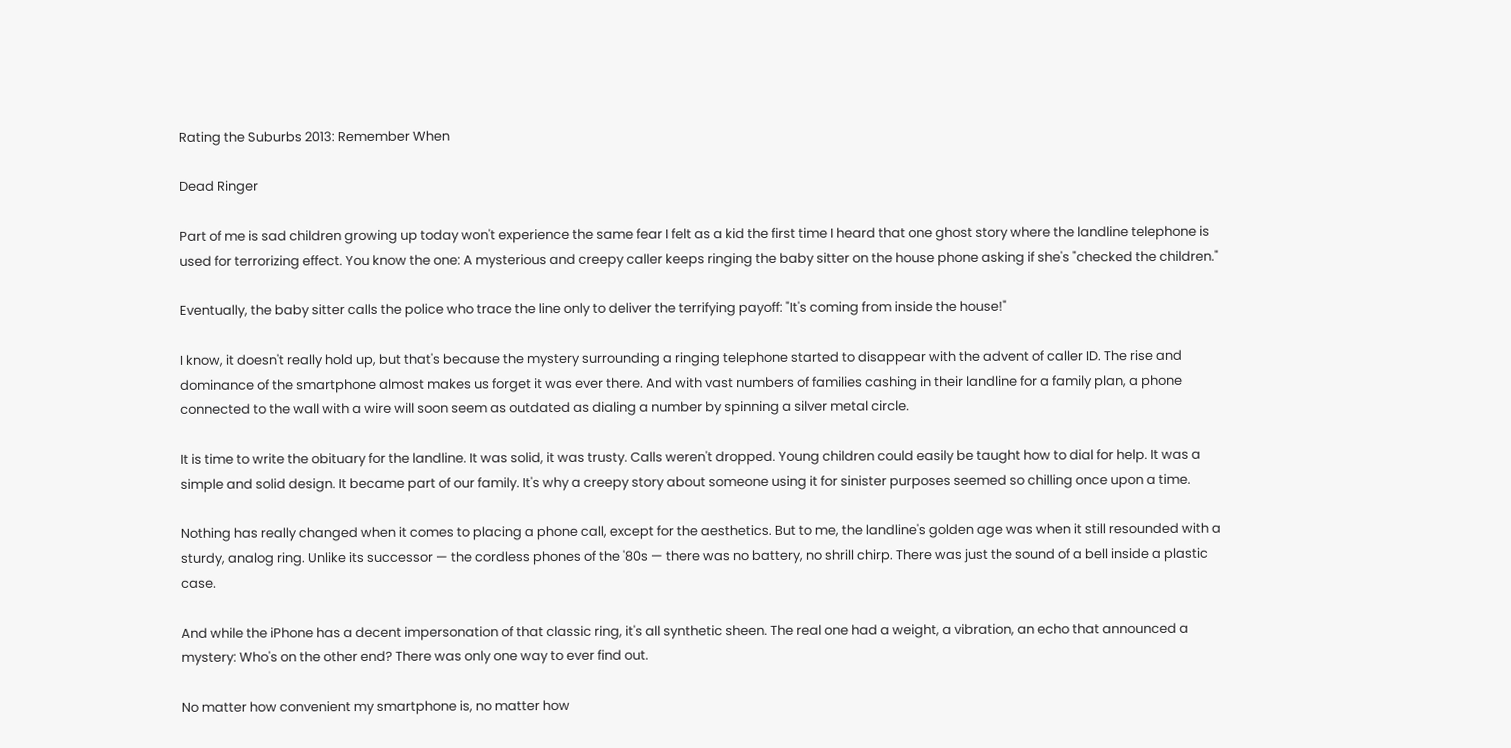Rating the Suburbs 2013: Remember When

Dead Ringer

Part of me is sad children growing up today won't experience the same fear I felt as a kid the first time I heard that one ghost story where the landline telephone is used for terrorizing effect. You know the one: A mysterious and creepy caller keeps ringing the baby sitter on the house phone asking if she's "checked the children."

Eventually, the baby sitter calls the police who trace the line only to deliver the terrifying payoff: "It's coming from inside the house!"

I know, it doesn't really hold up, but that's because the mystery surrounding a ringing telephone started to disappear with the advent of caller ID. The rise and dominance of the smartphone almost makes us forget it was ever there. And with vast numbers of families cashing in their landline for a family plan, a phone connected to the wall with a wire will soon seem as outdated as dialing a number by spinning a silver metal circle.

It is time to write the obituary for the landline. It was solid, it was trusty. Calls weren't dropped. Young children could easily be taught how to dial for help. It was a simple and solid design. It became part of our family. It's why a creepy story about someone using it for sinister purposes seemed so chilling once upon a time.

Nothing has really changed when it comes to placing a phone call, except for the aesthetics. But to me, the landline's golden age was when it still resounded with a sturdy, analog ring. Unlike its successor — the cordless phones of the '80s — there was no battery, no shrill chirp. There was just the sound of a bell inside a plastic case.

And while the iPhone has a decent impersonation of that classic ring, it's all synthetic sheen. The real one had a weight, a vibration, an echo that announced a mystery: Who's on the other end? There was only one way to ever find out.

No matter how convenient my smartphone is, no matter how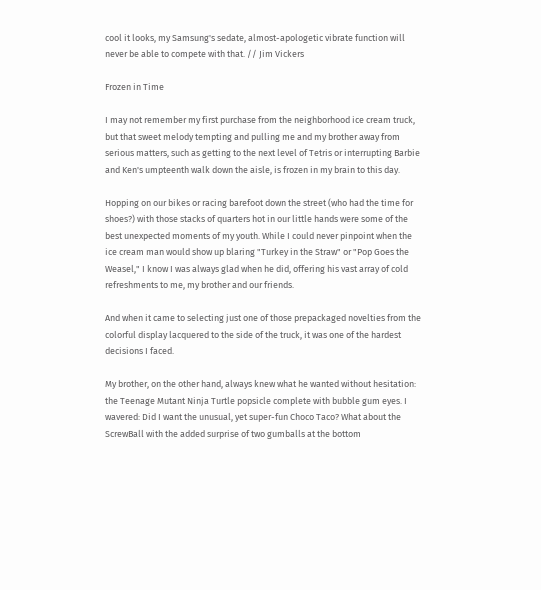cool it looks, my Samsung's sedate, almost-apologetic vibrate function will never be able to compete with that. // Jim Vickers

Frozen in Time

I may not remember my first purchase from the neighborhood ice cream truck, but that sweet melody tempting and pulling me and my brother away from serious matters, such as getting to the next level of Tetris or interrupting Barbie and Ken's umpteenth walk down the aisle, is frozen in my brain to this day.

Hopping on our bikes or racing barefoot down the street (who had the time for shoes?) with those stacks of quarters hot in our little hands were some of the best unexpected moments of my youth. While I could never pinpoint when the ice cream man would show up blaring "Turkey in the Straw" or "Pop Goes the Weasel," I know I was always glad when he did, offering his vast array of cold refreshments to me, my brother and our friends.

And when it came to selecting just one of those prepackaged novelties from the colorful display lacquered to the side of the truck, it was one of the hardest decisions I faced.

My brother, on the other hand, always knew what he wanted without hesitation: the Teenage Mutant Ninja Turtle popsicle complete with bubble gum eyes. I wavered: Did I want the unusual, yet super-fun Choco Taco? What about the ScrewBall with the added surprise of two gumballs at the bottom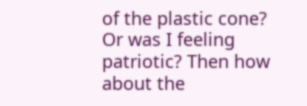of the plastic cone? Or was I feeling patriotic? Then how about the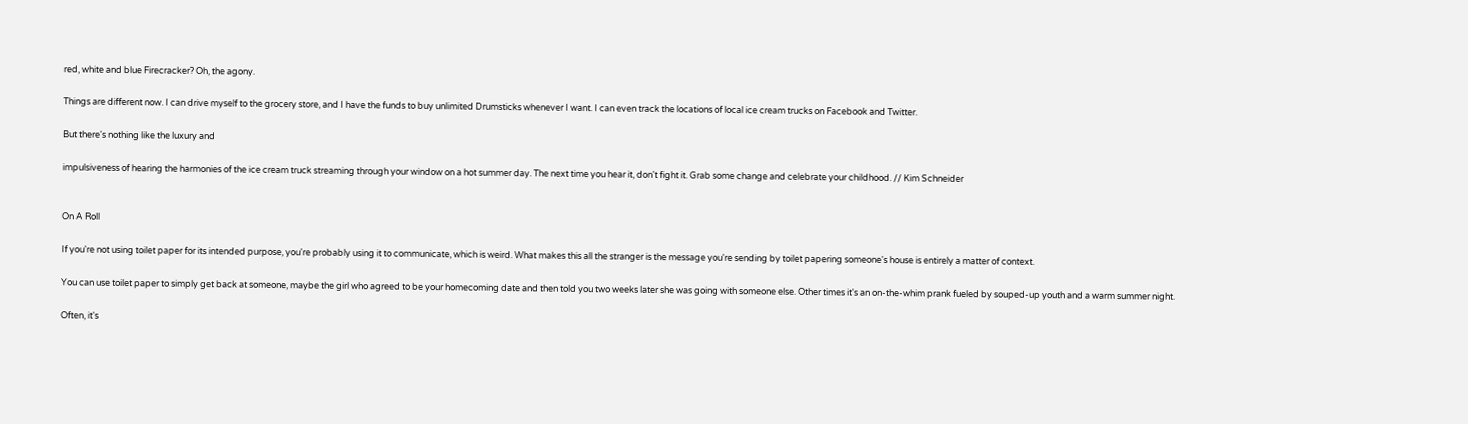red, white and blue Firecracker? Oh, the agony.

Things are different now. I can drive myself to the grocery store, and I have the funds to buy unlimited Drumsticks whenever I want. I can even track the locations of local ice cream trucks on Facebook and Twitter.

But there's nothing like the luxury and

impulsiveness of hearing the harmonies of the ice cream truck streaming through your window on a hot summer day. The next time you hear it, don't fight it. Grab some change and celebrate your childhood. // Kim Schneider


On A Roll

If you're not using toilet paper for its intended purpose, you're probably using it to communicate, which is weird. What makes this all the stranger is the message you're sending by toilet papering someone's house is entirely a matter of context.

You can use toilet paper to simply get back at someone, maybe the girl who agreed to be your homecoming date and then told you two weeks later she was going with someone else. Other times it's an on-the-whim prank fueled by souped-up youth and a warm summer night.

Often, it's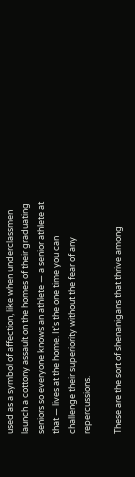used as a symbol of affection, like when underclassmen launch a cottony assault on the homes of their graduating seniors so everyone knows an athlete — a senior athlete at that — lives at the home. It's the one time you can challenge their superiority without the fear of any repercussions.

These are the sort of shenanigans that thrive among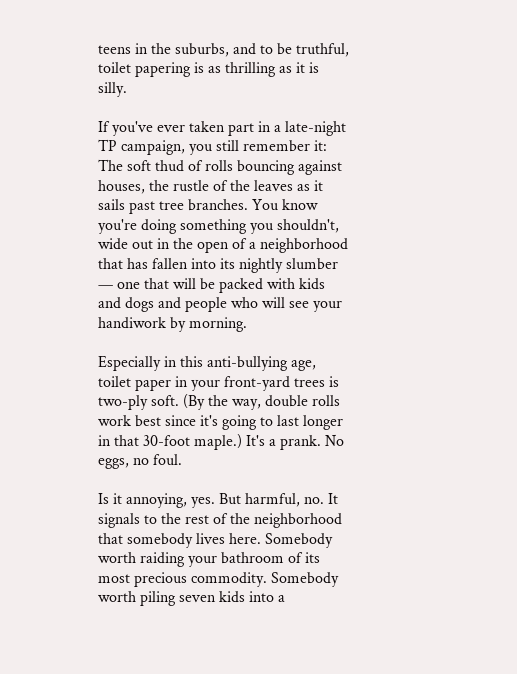teens in the suburbs, and to be truthful, toilet papering is as thrilling as it is silly.

If you've ever taken part in a late-night TP campaign, you still remember it: The soft thud of rolls bouncing against houses, the rustle of the leaves as it sails past tree branches. You know you're doing something you shouldn't, wide out in the open of a neighborhood that has fallen into its nightly slumber — one that will be packed with kids and dogs and people who will see your
handiwork by morning.

Especially in this anti-bullying age, toilet paper in your front-yard trees is two-ply soft. (By the way, double rolls work best since it's going to last longer in that 30-foot maple.) It's a prank. No eggs, no foul.

Is it annoying, yes. But harmful, no. It signals to the rest of the neighborhood that somebody lives here. Somebody worth raiding your bathroom of its most precious commodity. Somebody worth piling seven kids into a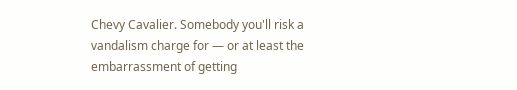Chevy Cavalier. Somebody you'll risk a vandalism charge for — or at least the embarrassment of getting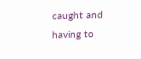caught and having to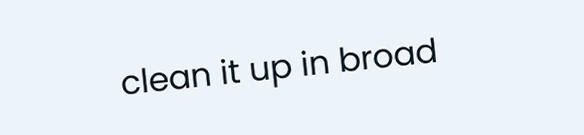clean it up in broad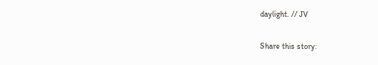daylight. // JV

Share this story: